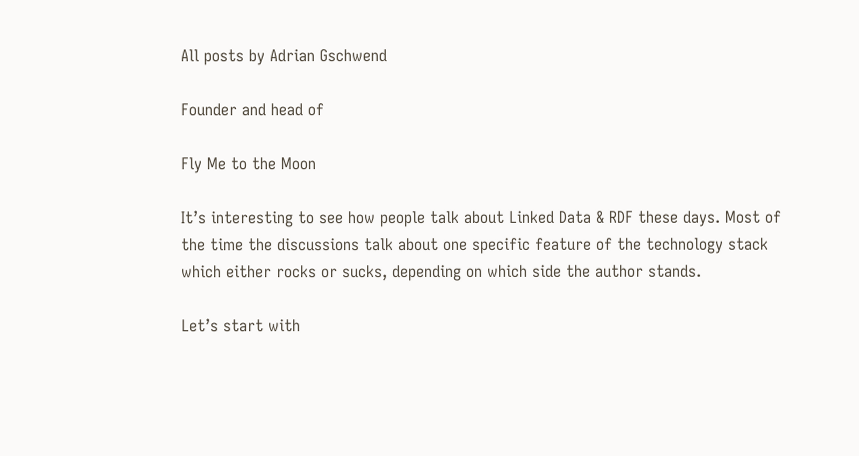All posts by Adrian Gschwend

Founder and head of

Fly Me to the Moon

It’s interesting to see how people talk about Linked Data & RDF these days. Most of the time the discussions talk about one specific feature of the technology stack which either rocks or sucks, depending on which side the author stands.

Let’s start with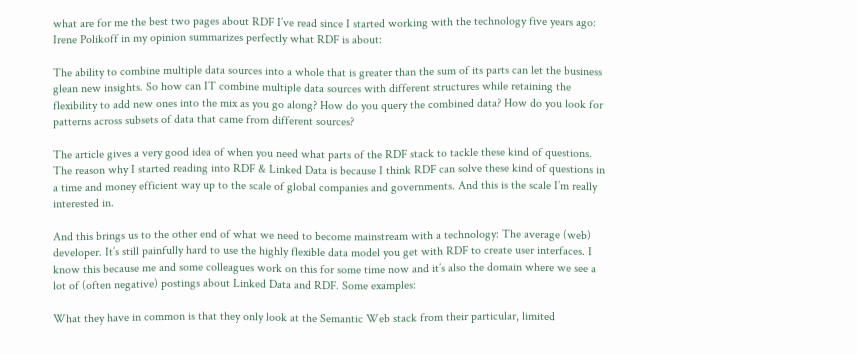what are for me the best two pages about RDF I’ve read since I started working with the technology five years ago: Irene Polikoff in my opinion summarizes perfectly what RDF is about:

The ability to combine multiple data sources into a whole that is greater than the sum of its parts can let the business glean new insights. So how can IT combine multiple data sources with different structures while retaining the flexibility to add new ones into the mix as you go along? How do you query the combined data? How do you look for patterns across subsets of data that came from different sources?

The article gives a very good idea of when you need what parts of the RDF stack to tackle these kind of questions. The reason why I started reading into RDF & Linked Data is because I think RDF can solve these kind of questions in a time and money efficient way up to the scale of global companies and governments. And this is the scale I’m really interested in.

And this brings us to the other end of what we need to become mainstream with a technology: The average (web) developer. It’s still painfully hard to use the highly flexible data model you get with RDF to create user interfaces. I know this because me and some colleagues work on this for some time now and it’s also the domain where we see a lot of (often negative) postings about Linked Data and RDF. Some examples:

What they have in common is that they only look at the Semantic Web stack from their particular, limited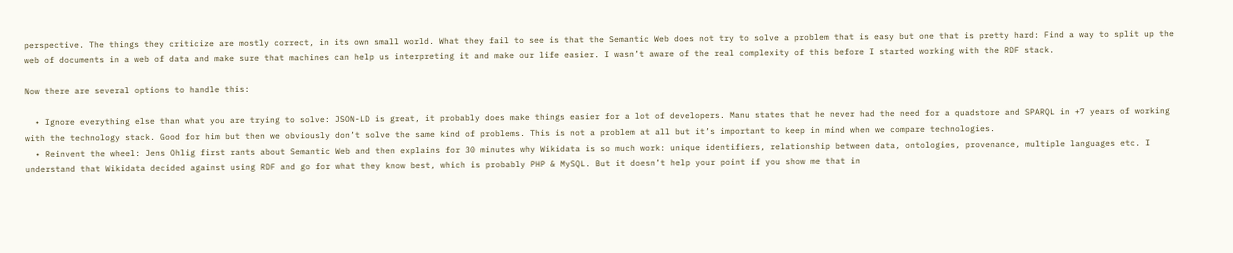perspective. The things they criticize are mostly correct, in its own small world. What they fail to see is that the Semantic Web does not try to solve a problem that is easy but one that is pretty hard: Find a way to split up the web of documents in a web of data and make sure that machines can help us interpreting it and make our life easier. I wasn’t aware of the real complexity of this before I started working with the RDF stack.

Now there are several options to handle this:

  • Ignore everything else than what you are trying to solve: JSON-LD is great, it probably does make things easier for a lot of developers. Manu states that he never had the need for a quadstore and SPARQL in +7 years of working with the technology stack. Good for him but then we obviously don’t solve the same kind of problems. This is not a problem at all but it’s important to keep in mind when we compare technologies.
  • Reinvent the wheel: Jens Ohlig first rants about Semantic Web and then explains for 30 minutes why Wikidata is so much work: unique identifiers, relationship between data, ontologies, provenance, multiple languages etc. I understand that Wikidata decided against using RDF and go for what they know best, which is probably PHP & MySQL. But it doesn’t help your point if you show me that in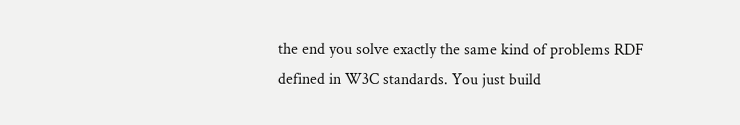the end you solve exactly the same kind of problems RDF defined in W3C standards. You just build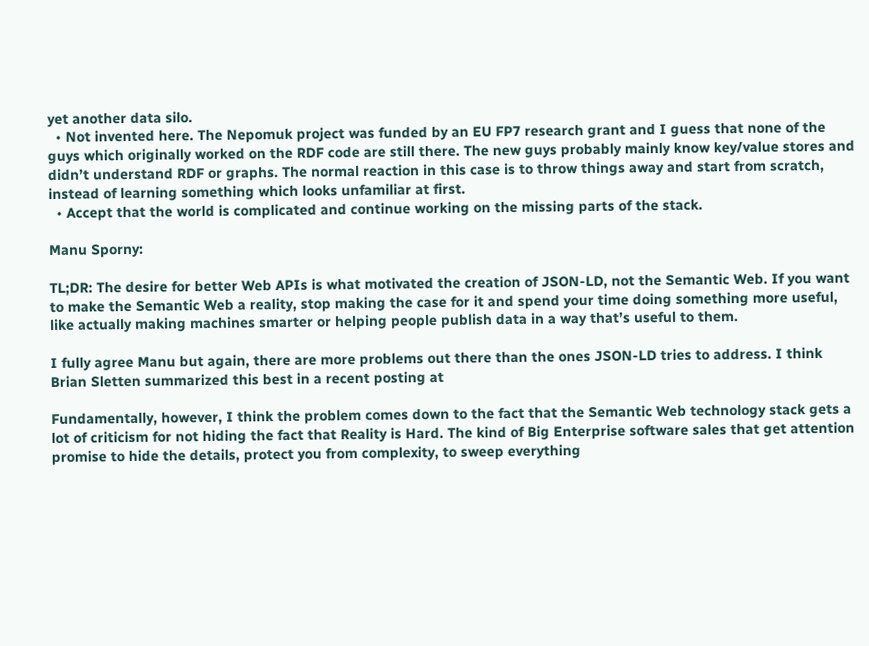yet another data silo.
  • Not invented here. The Nepomuk project was funded by an EU FP7 research grant and I guess that none of the guys which originally worked on the RDF code are still there. The new guys probably mainly know key/value stores and didn’t understand RDF or graphs. The normal reaction in this case is to throw things away and start from scratch, instead of learning something which looks unfamiliar at first.
  • Accept that the world is complicated and continue working on the missing parts of the stack.

Manu Sporny:

TL;DR: The desire for better Web APIs is what motivated the creation of JSON-LD, not the Semantic Web. If you want to make the Semantic Web a reality, stop making the case for it and spend your time doing something more useful, like actually making machines smarter or helping people publish data in a way that’s useful to them.

I fully agree Manu but again, there are more problems out there than the ones JSON-LD tries to address. I think Brian Sletten summarized this best in a recent posting at

Fundamentally, however, I think the problem comes down to the fact that the Semantic Web technology stack gets a lot of criticism for not hiding the fact that Reality is Hard. The kind of Big Enterprise software sales that get attention promise to hide the details, protect you from complexity, to sweep everything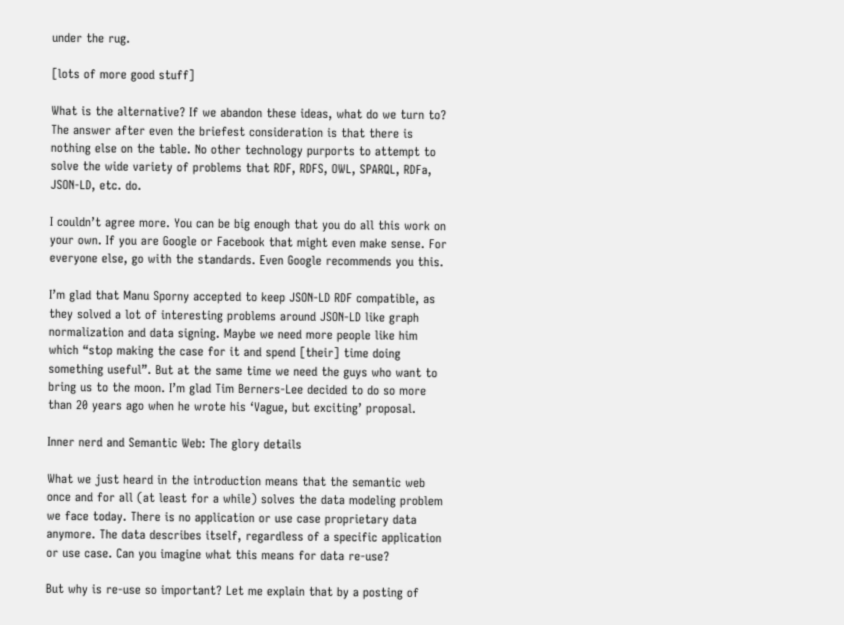under the rug.

[lots of more good stuff]

What is the alternative? If we abandon these ideas, what do we turn to? The answer after even the briefest consideration is that there is nothing else on the table. No other technology purports to attempt to solve the wide variety of problems that RDF, RDFS, OWL, SPARQL, RDFa, JSON-LD, etc. do.

I couldn’t agree more. You can be big enough that you do all this work on your own. If you are Google or Facebook that might even make sense. For everyone else, go with the standards. Even Google recommends you this.

I’m glad that Manu Sporny accepted to keep JSON-LD RDF compatible, as they solved a lot of interesting problems around JSON-LD like graph normalization and data signing. Maybe we need more people like him which “stop making the case for it and spend [their] time doing something useful”. But at the same time we need the guys who want to bring us to the moon. I’m glad Tim Berners-Lee decided to do so more than 20 years ago when he wrote his ‘Vague, but exciting’ proposal.

Inner nerd and Semantic Web: The glory details

What we just heard in the introduction means that the semantic web once and for all (at least for a while) solves the data modeling problem we face today. There is no application or use case proprietary data anymore. The data describes itself, regardless of a specific application or use case. Can you imagine what this means for data re-use?

But why is re-use so important? Let me explain that by a posting of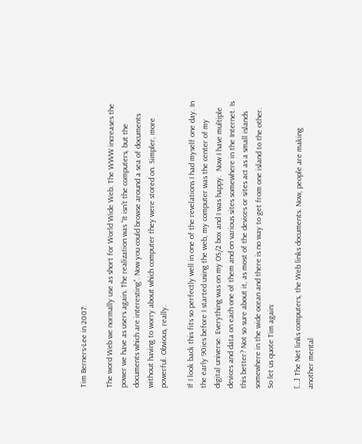Tim Berners-Lee in 2007:

The word Web we normally use as short for World Wide Web. The WWW increases the power we have as users again. The realization was “It isn’t the computers, but the documents which are interesting”. Now you could browse around a sea of documents without having to worry about which computer they were stored on. Simpler, more powerful. Obvious, really.

If I look back this fits so perfectly well in one of the revelations I had myself one day. In the early 90ies before I started using the web, my computer was the center of my digital universe. Everything was on my OS/2 box and I was happy.  Now I have multiple devices and data on each one of them and on various sites somewhere in the Internet. Is this better? Not so sure about it, as most of the devices or sites act as a small islands somewhere in the wide ocean and there is no way to get from one island to the other. So let us quote Tim again:

[…] The Net links computers, the Web links documents. Now, people are making another mental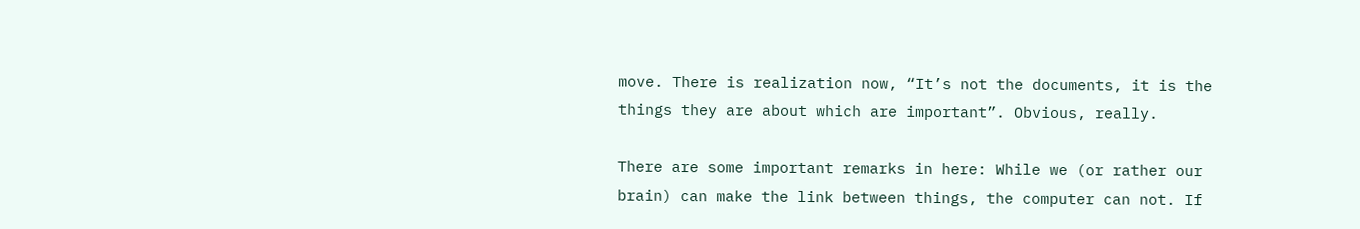move. There is realization now, “It’s not the documents, it is the things they are about which are important”. Obvious, really.

There are some important remarks in here: While we (or rather our brain) can make the link between things, the computer can not. If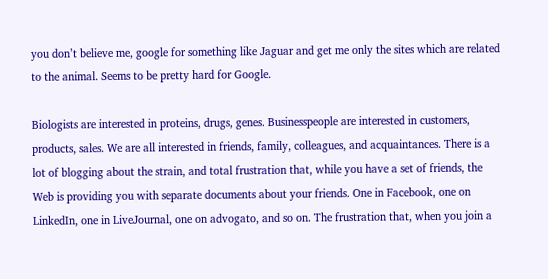you don’t believe me, google for something like Jaguar and get me only the sites which are related to the animal. Seems to be pretty hard for Google.

Biologists are interested in proteins, drugs, genes. Businesspeople are interested in customers, products, sales. We are all interested in friends, family, colleagues, and acquaintances. There is a lot of blogging about the strain, and total frustration that, while you have a set of friends, the Web is providing you with separate documents about your friends. One in Facebook, one on LinkedIn, one in LiveJournal, one on advogato, and so on. The frustration that, when you join a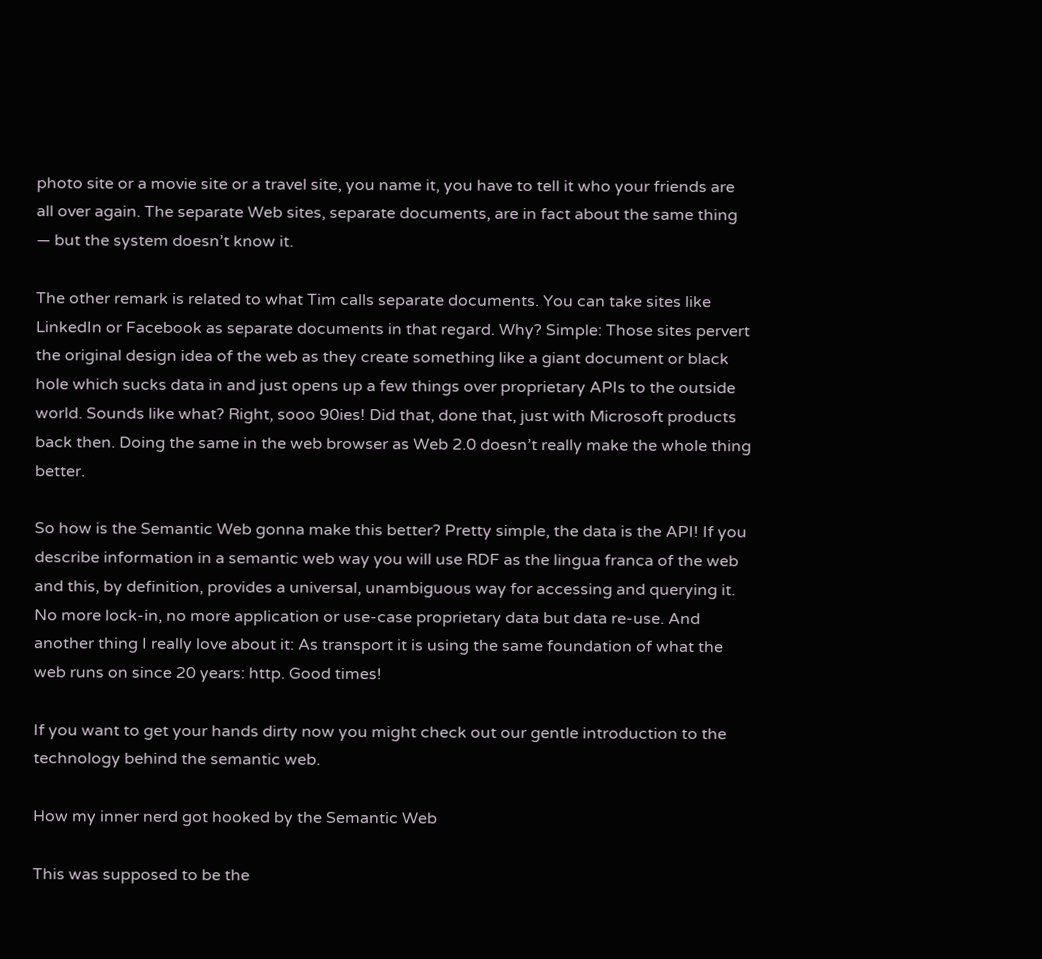photo site or a movie site or a travel site, you name it, you have to tell it who your friends are all over again. The separate Web sites, separate documents, are in fact about the same thing — but the system doesn’t know it.

The other remark is related to what Tim calls separate documents. You can take sites like LinkedIn or Facebook as separate documents in that regard. Why? Simple: Those sites pervert the original design idea of the web as they create something like a giant document or black hole which sucks data in and just opens up a few things over proprietary APIs to the outside world. Sounds like what? Right, sooo 90ies! Did that, done that, just with Microsoft products back then. Doing the same in the web browser as Web 2.0 doesn’t really make the whole thing better.

So how is the Semantic Web gonna make this better? Pretty simple, the data is the API! If you describe information in a semantic web way you will use RDF as the lingua franca of the web and this, by definition, provides a universal, unambiguous way for accessing and querying it. No more lock-in, no more application or use-case proprietary data but data re-use. And another thing I really love about it: As transport it is using the same foundation of what the web runs on since 20 years: http. Good times!

If you want to get your hands dirty now you might check out our gentle introduction to the technology behind the semantic web.

How my inner nerd got hooked by the Semantic Web

This was supposed to be the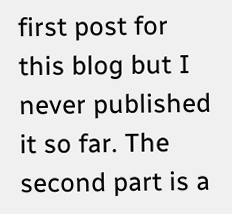first post for this blog but I never published it so far. The second part is a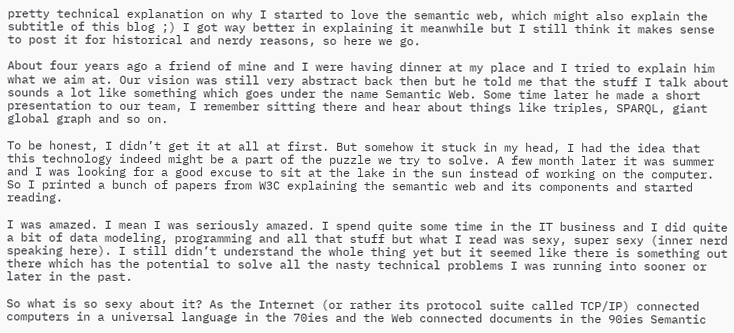pretty technical explanation on why I started to love the semantic web, which might also explain the subtitle of this blog ;) I got way better in explaining it meanwhile but I still think it makes sense to post it for historical and nerdy reasons, so here we go.

About four years ago a friend of mine and I were having dinner at my place and I tried to explain him what we aim at. Our vision was still very abstract back then but he told me that the stuff I talk about sounds a lot like something which goes under the name Semantic Web. Some time later he made a short presentation to our team, I remember sitting there and hear about things like triples, SPARQL, giant global graph and so on.

To be honest, I didn’t get it at all at first. But somehow it stuck in my head, I had the idea that this technology indeed might be a part of the puzzle we try to solve. A few month later it was summer and I was looking for a good excuse to sit at the lake in the sun instead of working on the computer.  So I printed a bunch of papers from W3C explaining the semantic web and its components and started reading.

I was amazed. I mean I was seriously amazed. I spend quite some time in the IT business and I did quite a bit of data modeling, programming and all that stuff but what I read was sexy, super sexy (inner nerd speaking here). I still didn’t understand the whole thing yet but it seemed like there is something out there which has the potential to solve all the nasty technical problems I was running into sooner or later in the past.

So what is so sexy about it? As the Internet (or rather its protocol suite called TCP/IP) connected computers in a universal language in the 70ies and the Web connected documents in the 90ies Semantic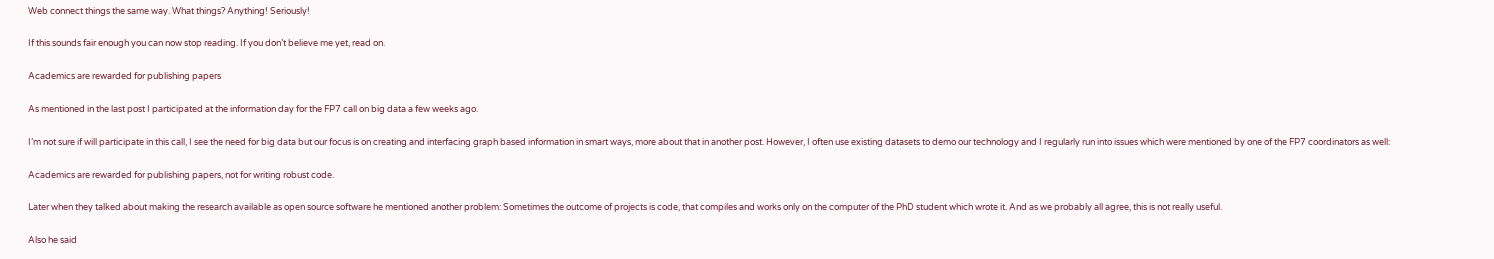Web connect things the same way. What things? Anything! Seriously!

If this sounds fair enough you can now stop reading. If you don’t believe me yet, read on.

Academics are rewarded for publishing papers

As mentioned in the last post I participated at the information day for the FP7 call on big data a few weeks ago.

I’m not sure if will participate in this call, I see the need for big data but our focus is on creating and interfacing graph based information in smart ways, more about that in another post. However, I often use existing datasets to demo our technology and I regularly run into issues which were mentioned by one of the FP7 coordinators as well:

Academics are rewarded for publishing papers, not for writing robust code.

Later when they talked about making the research available as open source software he mentioned another problem: Sometimes the outcome of projects is code, that compiles and works only on the computer of the PhD student which wrote it. And as we probably all agree, this is not really useful.

Also he said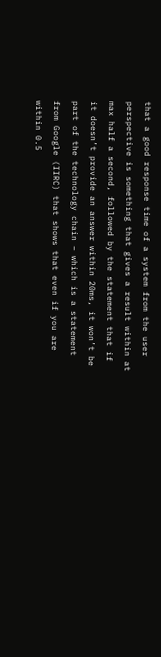that a good response time of a system from the user perspective is something that gives a result within at max half a second, followed by the statement that if it doesn’t provide an answer within 20ms, it won’t be part of the technology chain – which is a statement from Google (IIRC) that shows that even if you are within 0.5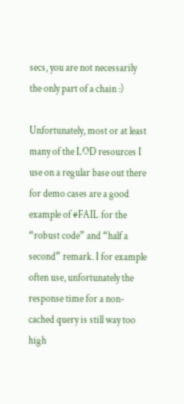secs, you are not necessarily the only part of a chain :)

Unfortunately, most or at least many of the LOD resources I use on a regular base out there for demo cases are a good example of #FAIL for the “robust code” and “half a second” remark. I for example often use, unfortunately the response time for a non-cached query is still way too high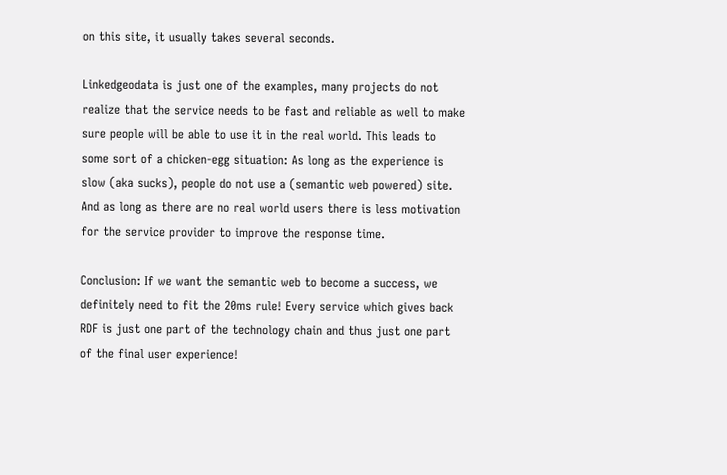on this site, it usually takes several seconds.

Linkedgeodata is just one of the examples, many projects do not realize that the service needs to be fast and reliable as well to make sure people will be able to use it in the real world. This leads to some sort of a chicken-egg situation: As long as the experience is slow (aka sucks), people do not use a (semantic web powered) site. And as long as there are no real world users there is less motivation for the service provider to improve the response time.

Conclusion: If we want the semantic web to become a success, we definitely need to fit the 20ms rule! Every service which gives back RDF is just one part of the technology chain and thus just one part of the final user experience!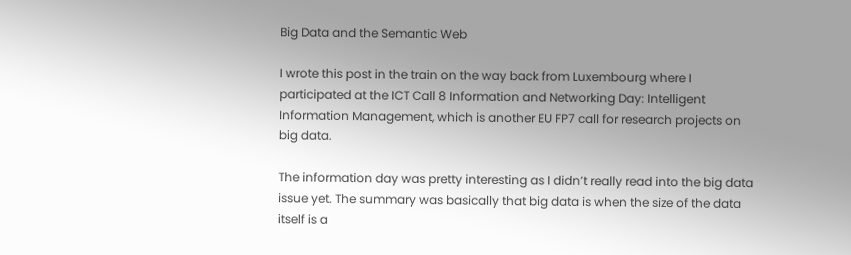Big Data and the Semantic Web

I wrote this post in the train on the way back from Luxembourg where I participated at the ICT Call 8 Information and Networking Day: Intelligent Information Management, which is another EU FP7 call for research projects on big data.

The information day was pretty interesting as I didn’t really read into the big data issue yet. The summary was basically that big data is when the size of the data itself is a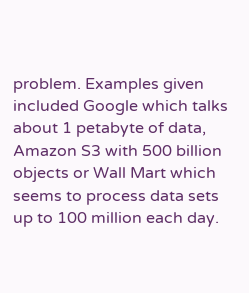problem. Examples given included Google which talks about 1 petabyte of data, Amazon S3 with 500 billion objects or Wall Mart which seems to process data sets up to 100 million each day.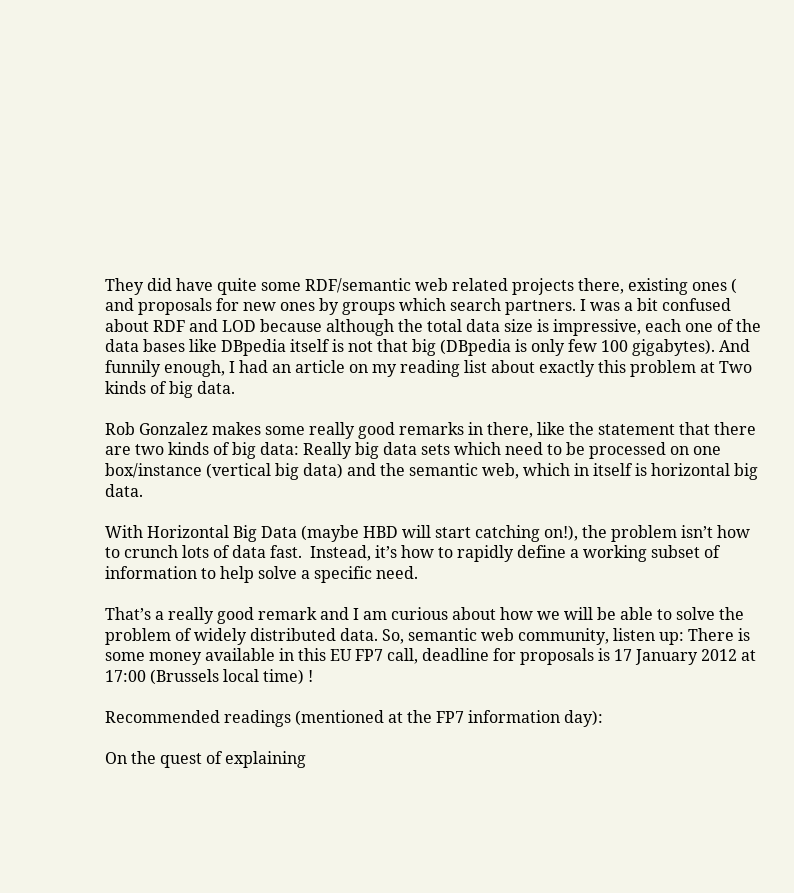They did have quite some RDF/semantic web related projects there, existing ones ( and proposals for new ones by groups which search partners. I was a bit confused about RDF and LOD because although the total data size is impressive, each one of the data bases like DBpedia itself is not that big (DBpedia is only few 100 gigabytes). And funnily enough, I had an article on my reading list about exactly this problem at Two kinds of big data.

Rob Gonzalez makes some really good remarks in there, like the statement that there are two kinds of big data: Really big data sets which need to be processed on one box/instance (vertical big data) and the semantic web, which in itself is horizontal big data.

With Horizontal Big Data (maybe HBD will start catching on!), the problem isn’t how to crunch lots of data fast.  Instead, it’s how to rapidly define a working subset of information to help solve a specific need.

That’s a really good remark and I am curious about how we will be able to solve the problem of widely distributed data. So, semantic web community, listen up: There is some money available in this EU FP7 call, deadline for proposals is 17 January 2012 at 17:00 (Brussels local time) !

Recommended readings (mentioned at the FP7 information day):

On the quest of explaining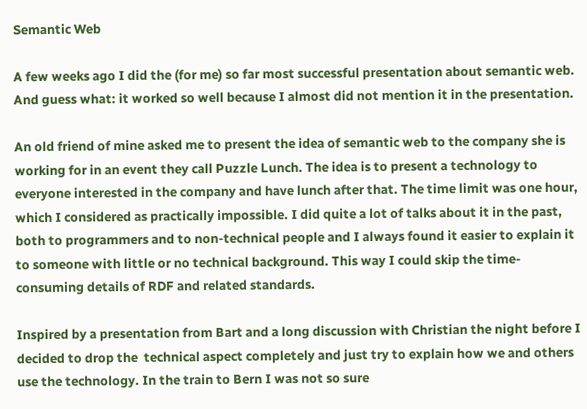Semantic Web

A few weeks ago I did the (for me) so far most successful presentation about semantic web. And guess what: it worked so well because I almost did not mention it in the presentation.

An old friend of mine asked me to present the idea of semantic web to the company she is working for in an event they call Puzzle Lunch. The idea is to present a technology to everyone interested in the company and have lunch after that. The time limit was one hour, which I considered as practically impossible. I did quite a lot of talks about it in the past, both to programmers and to non-technical people and I always found it easier to explain it to someone with little or no technical background. This way I could skip the time-consuming details of RDF and related standards.

Inspired by a presentation from Bart and a long discussion with Christian the night before I decided to drop the  technical aspect completely and just try to explain how we and others use the technology. In the train to Bern I was not so sure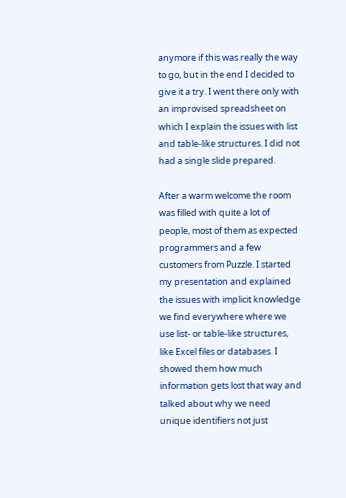anymore if this was really the way to go, but in the end I decided to give it a try. I went there only with an improvised spreadsheet on which I explain the issues with list and table-like structures. I did not had a single slide prepared.

After a warm welcome the room was filled with quite a lot of people, most of them as expected programmers and a few customers from Puzzle. I started my presentation and explained the issues with implicit knowledge we find everywhere where we use list- or table-like structures, like Excel files or databases. I showed them how much information gets lost that way and talked about why we need unique identifiers not just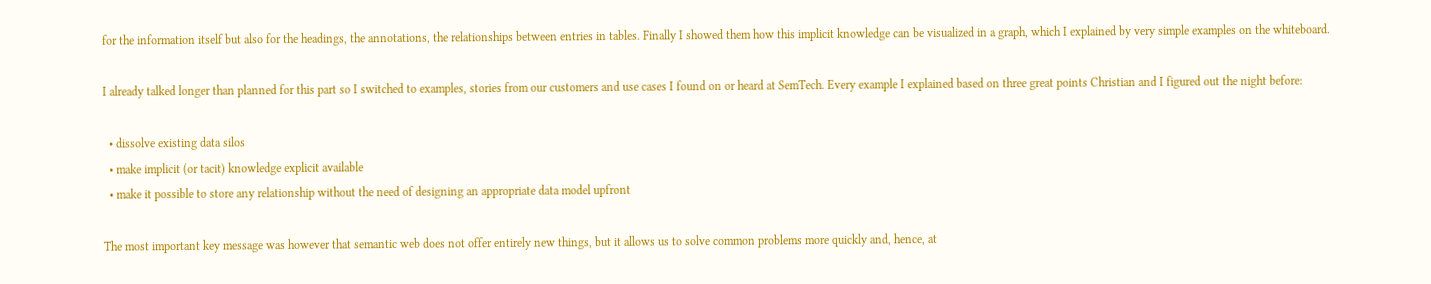for the information itself but also for the headings, the annotations, the relationships between entries in tables. Finally I showed them how this implicit knowledge can be visualized in a graph, which I explained by very simple examples on the whiteboard.

I already talked longer than planned for this part so I switched to examples, stories from our customers and use cases I found on or heard at SemTech. Every example I explained based on three great points Christian and I figured out the night before:

  • dissolve existing data silos
  • make implicit (or tacit) knowledge explicit available
  • make it possible to store any relationship without the need of designing an appropriate data model upfront

The most important key message was however that semantic web does not offer entirely new things, but it allows us to solve common problems more quickly and, hence, at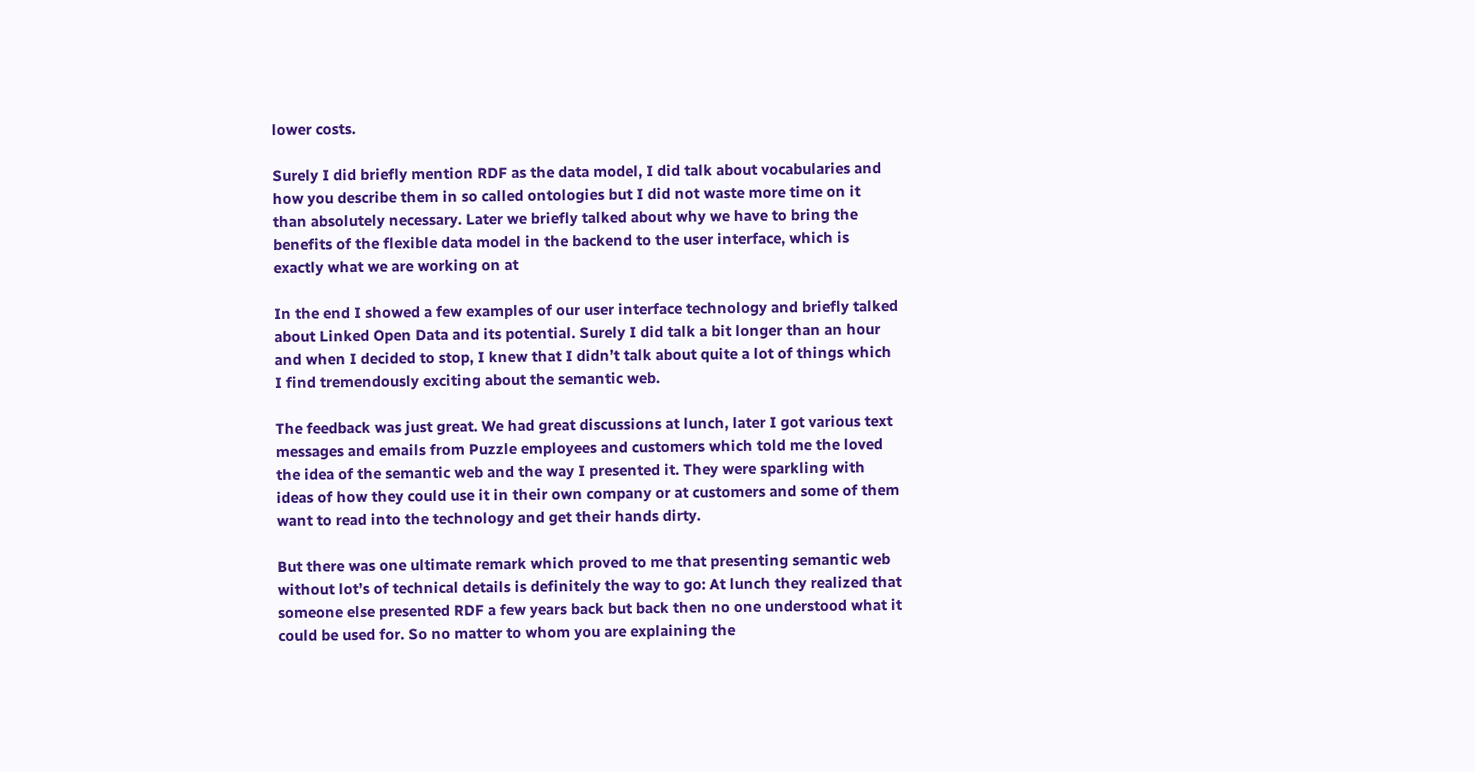lower costs.

Surely I did briefly mention RDF as the data model, I did talk about vocabularies and how you describe them in so called ontologies but I did not waste more time on it than absolutely necessary. Later we briefly talked about why we have to bring the benefits of the flexible data model in the backend to the user interface, which is exactly what we are working on at

In the end I showed a few examples of our user interface technology and briefly talked about Linked Open Data and its potential. Surely I did talk a bit longer than an hour and when I decided to stop, I knew that I didn’t talk about quite a lot of things which I find tremendously exciting about the semantic web.

The feedback was just great. We had great discussions at lunch, later I got various text messages and emails from Puzzle employees and customers which told me the loved the idea of the semantic web and the way I presented it. They were sparkling with ideas of how they could use it in their own company or at customers and some of them want to read into the technology and get their hands dirty.

But there was one ultimate remark which proved to me that presenting semantic web without lot’s of technical details is definitely the way to go: At lunch they realized that someone else presented RDF a few years back but back then no one understood what it could be used for. So no matter to whom you are explaining the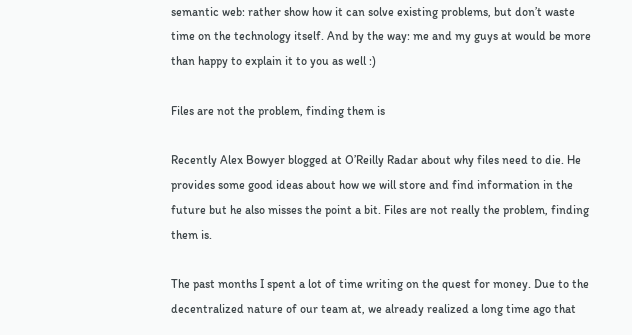semantic web: rather show how it can solve existing problems, but don’t waste time on the technology itself. And by the way: me and my guys at would be more than happy to explain it to you as well :)

Files are not the problem, finding them is

Recently Alex Bowyer blogged at O’Reilly Radar about why files need to die. He provides some good ideas about how we will store and find information in the future but he also misses the point a bit. Files are not really the problem, finding them is.

The past months I spent a lot of time writing on the quest for money. Due to the decentralized nature of our team at, we already realized a long time ago that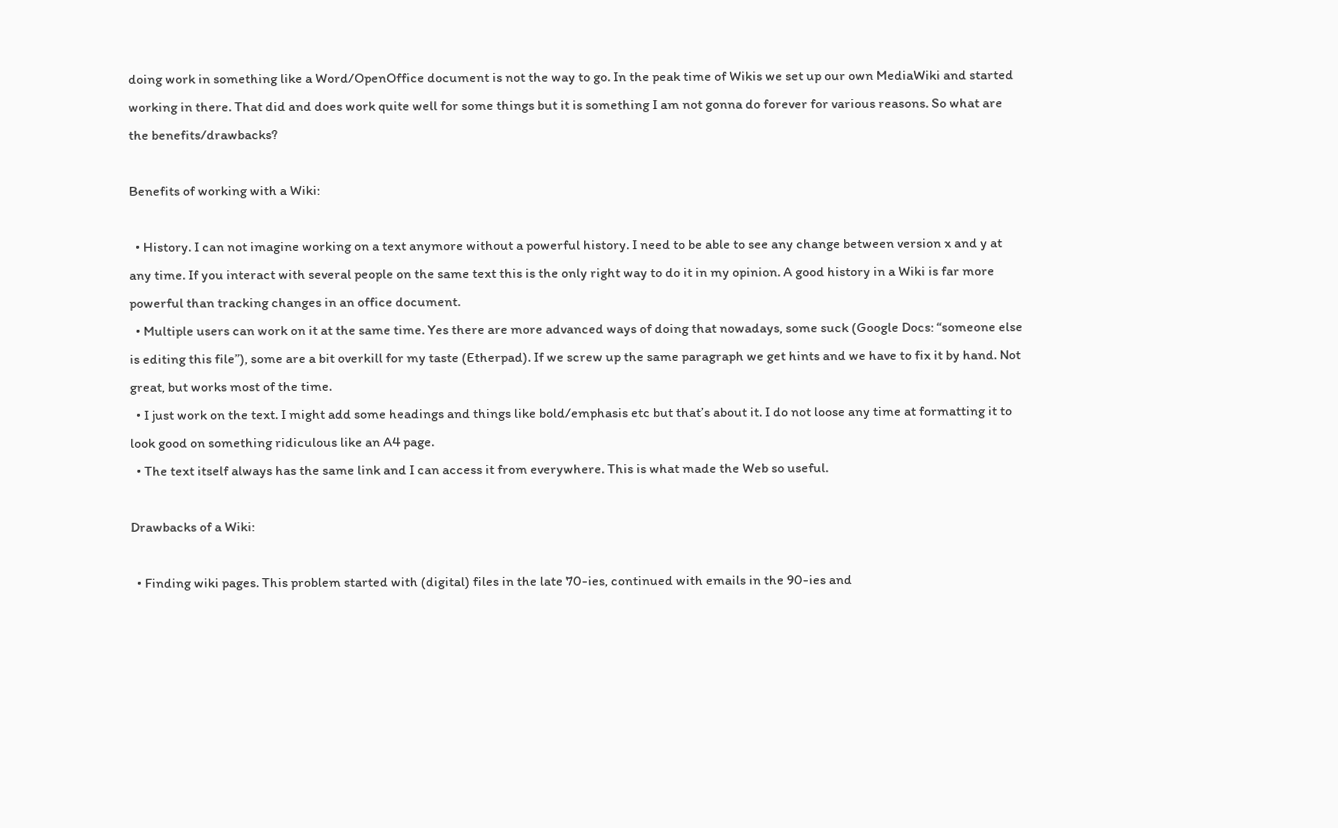doing work in something like a Word/OpenOffice document is not the way to go. In the peak time of Wikis we set up our own MediaWiki and started working in there. That did and does work quite well for some things but it is something I am not gonna do forever for various reasons. So what are the benefits/drawbacks?

Benefits of working with a Wiki:

  • History. I can not imagine working on a text anymore without a powerful history. I need to be able to see any change between version x and y at any time. If you interact with several people on the same text this is the only right way to do it in my opinion. A good history in a Wiki is far more powerful than tracking changes in an office document.
  • Multiple users can work on it at the same time. Yes there are more advanced ways of doing that nowadays, some suck (Google Docs: “someone else is editing this file”), some are a bit overkill for my taste (Etherpad). If we screw up the same paragraph we get hints and we have to fix it by hand. Not great, but works most of the time.
  • I just work on the text. I might add some headings and things like bold/emphasis etc but that’s about it. I do not loose any time at formatting it to look good on something ridiculous like an A4 page.
  • The text itself always has the same link and I can access it from everywhere. This is what made the Web so useful.

Drawbacks of a Wiki:

  • Finding wiki pages. This problem started with (digital) files in the late 70-ies, continued with emails in the 90-ies and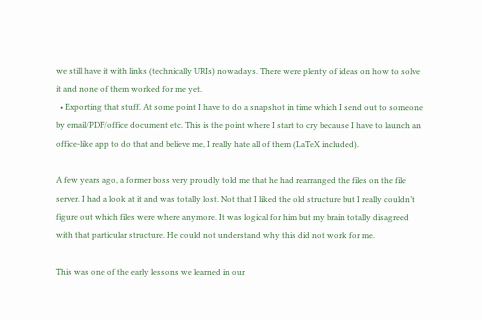we still have it with links (technically URIs) nowadays. There were plenty of ideas on how to solve it and none of them worked for me yet.
  • Exporting that stuff. At some point I have to do a snapshot in time which I send out to someone by email/PDF/office document etc. This is the point where I start to cry because I have to launch an office-like app to do that and believe me, I really hate all of them (LaTeX included).

A few years ago, a former boss very proudly told me that he had rearranged the files on the file server. I had a look at it and was totally lost. Not that I liked the old structure but I really couldn’t figure out which files were where anymore. It was logical for him but my brain totally disagreed with that particular structure. He could not understand why this did not work for me.

This was one of the early lessons we learned in our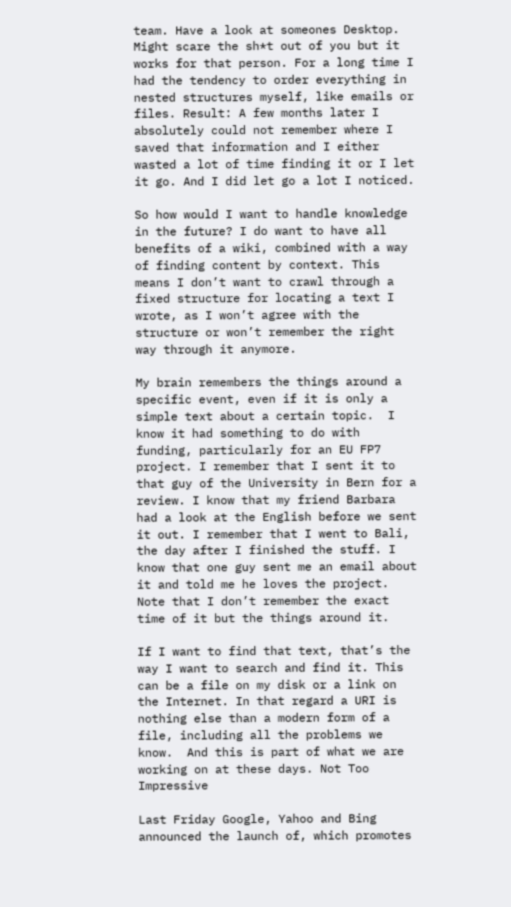team. Have a look at someones Desktop. Might scare the sh*t out of you but it works for that person. For a long time I had the tendency to order everything in nested structures myself, like emails or files. Result: A few months later I absolutely could not remember where I saved that information and I either wasted a lot of time finding it or I let it go. And I did let go a lot I noticed.

So how would I want to handle knowledge in the future? I do want to have all benefits of a wiki, combined with a way of finding content by context. This means I don’t want to crawl through a fixed structure for locating a text I wrote, as I won’t agree with the structure or won’t remember the right way through it anymore.

My brain remembers the things around a specific event, even if it is only a simple text about a certain topic.  I know it had something to do with funding, particularly for an EU FP7 project. I remember that I sent it to that guy of the University in Bern for a review. I know that my friend Barbara had a look at the English before we sent it out. I remember that I went to Bali, the day after I finished the stuff. I know that one guy sent me an email about it and told me he loves the project. Note that I don’t remember the exact time of it but the things around it.

If I want to find that text, that’s the way I want to search and find it. This can be a file on my disk or a link on the Internet. In that regard a URI is nothing else than a modern form of a file, including all the problems we know.  And this is part of what we are working on at these days. Not Too Impressive

Last Friday Google, Yahoo and Bing announced the launch of, which promotes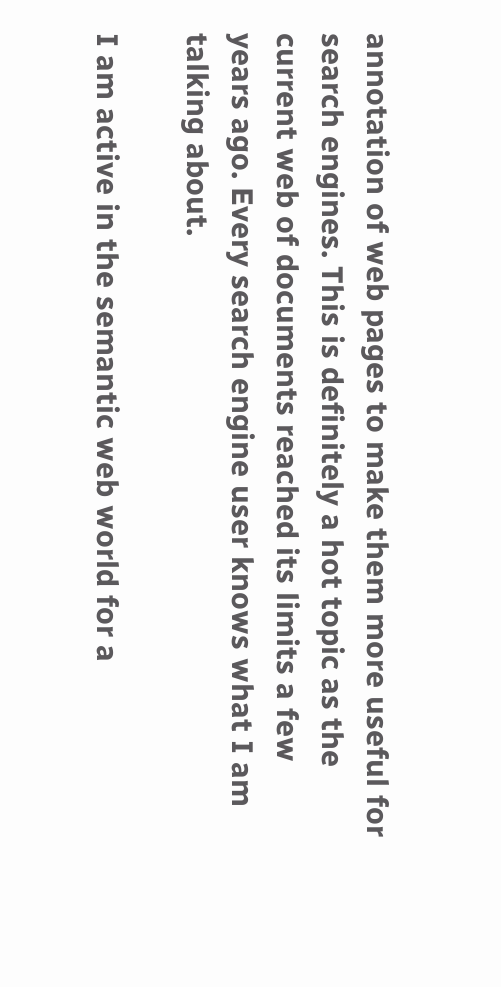annotation of web pages to make them more useful for search engines. This is definitely a hot topic as the current web of documents reached its limits a few years ago. Every search engine user knows what I am talking about.

I am active in the semantic web world for a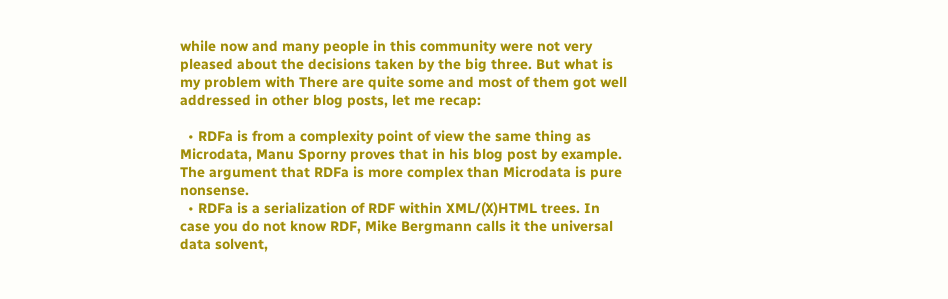while now and many people in this community were not very pleased about the decisions taken by the big three. But what is my problem with There are quite some and most of them got well addressed in other blog posts, let me recap:

  • RDFa is from a complexity point of view the same thing as Microdata, Manu Sporny proves that in his blog post by example. The argument that RDFa is more complex than Microdata is pure nonsense.
  • RDFa is a serialization of RDF within XML/(X)HTML trees. In case you do not know RDF, Mike Bergmann calls it the universal data solvent,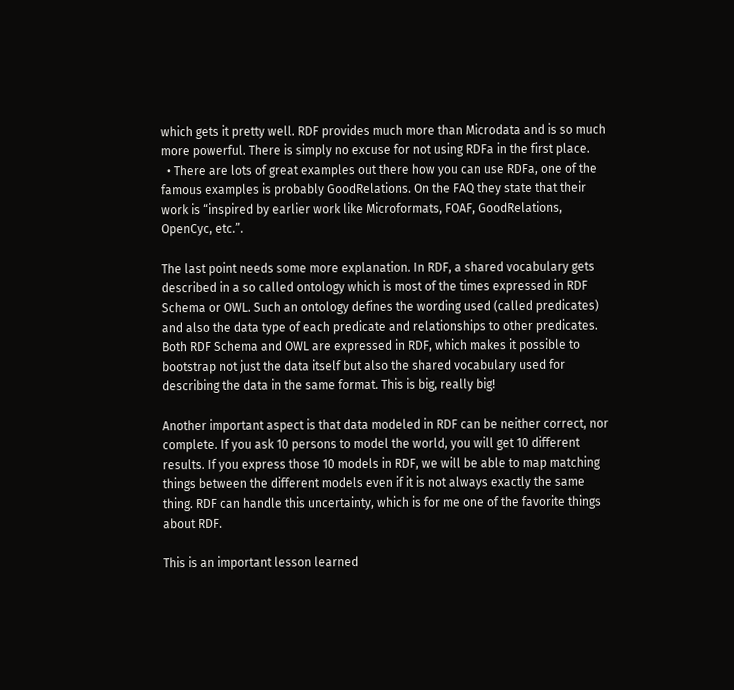which gets it pretty well. RDF provides much more than Microdata and is so much more powerful. There is simply no excuse for not using RDFa in the first place.
  • There are lots of great examples out there how you can use RDFa, one of the famous examples is probably GoodRelations. On the FAQ they state that their work is “inspired by earlier work like Microformats, FOAF, GoodRelations, OpenCyc, etc.”.

The last point needs some more explanation. In RDF, a shared vocabulary gets described in a so called ontology which is most of the times expressed in RDF Schema or OWL. Such an ontology defines the wording used (called predicates) and also the data type of each predicate and relationships to other predicates. Both RDF Schema and OWL are expressed in RDF, which makes it possible to bootstrap not just the data itself but also the shared vocabulary used for describing the data in the same format. This is big, really big!

Another important aspect is that data modeled in RDF can be neither correct, nor complete. If you ask 10 persons to model the world, you will get 10 different results. If you express those 10 models in RDF, we will be able to map matching things between the different models even if it is not always exactly the same thing. RDF can handle this uncertainty, which is for me one of the favorite things about RDF.

This is an important lesson learned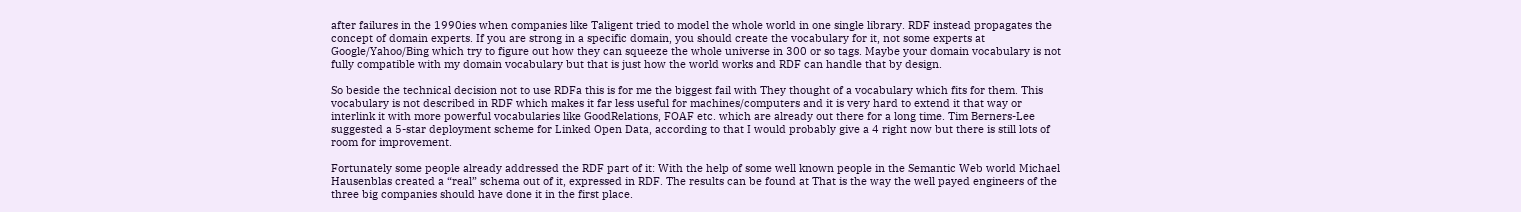after failures in the 1990ies when companies like Taligent tried to model the whole world in one single library. RDF instead propagates the concept of domain experts. If you are strong in a specific domain, you should create the vocabulary for it, not some experts at Google/Yahoo/Bing which try to figure out how they can squeeze the whole universe in 300 or so tags. Maybe your domain vocabulary is not fully compatible with my domain vocabulary but that is just how the world works and RDF can handle that by design.

So beside the technical decision not to use RDFa this is for me the biggest fail with They thought of a vocabulary which fits for them. This vocabulary is not described in RDF which makes it far less useful for machines/computers and it is very hard to extend it that way or interlink it with more powerful vocabularies like GoodRelations, FOAF etc. which are already out there for a long time. Tim Berners-Lee suggested a 5-star deployment scheme for Linked Open Data, according to that I would probably give a 4 right now but there is still lots of room for improvement.

Fortunately some people already addressed the RDF part of it: With the help of some well known people in the Semantic Web world Michael Hausenblas created a “real” schema out of it, expressed in RDF. The results can be found at That is the way the well payed engineers of the three big companies should have done it in the first place.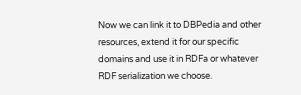Now we can link it to DBPedia and other resources, extend it for our specific domains and use it in RDFa or whatever RDF serialization we choose.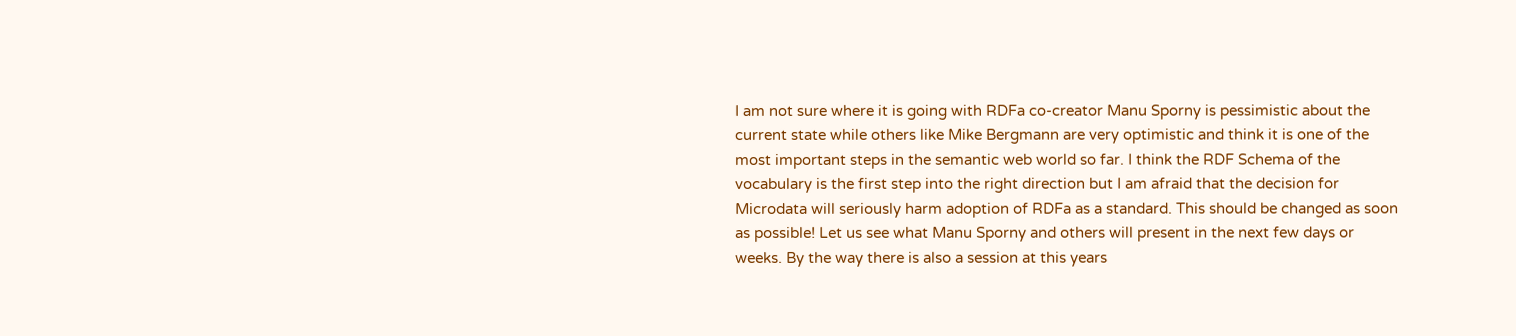I am not sure where it is going with RDFa co-creator Manu Sporny is pessimistic about the current state while others like Mike Bergmann are very optimistic and think it is one of the most important steps in the semantic web world so far. I think the RDF Schema of the vocabulary is the first step into the right direction but I am afraid that the decision for Microdata will seriously harm adoption of RDFa as a standard. This should be changed as soon as possible! Let us see what Manu Sporny and others will present in the next few days or weeks. By the way there is also a session at this years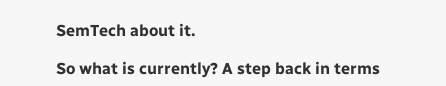SemTech about it.

So what is currently? A step back in terms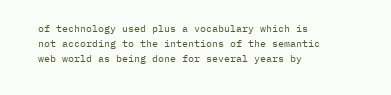of technology used plus a vocabulary which is not according to the intentions of the semantic web world as being done for several years by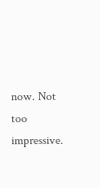now. Not too impressive.